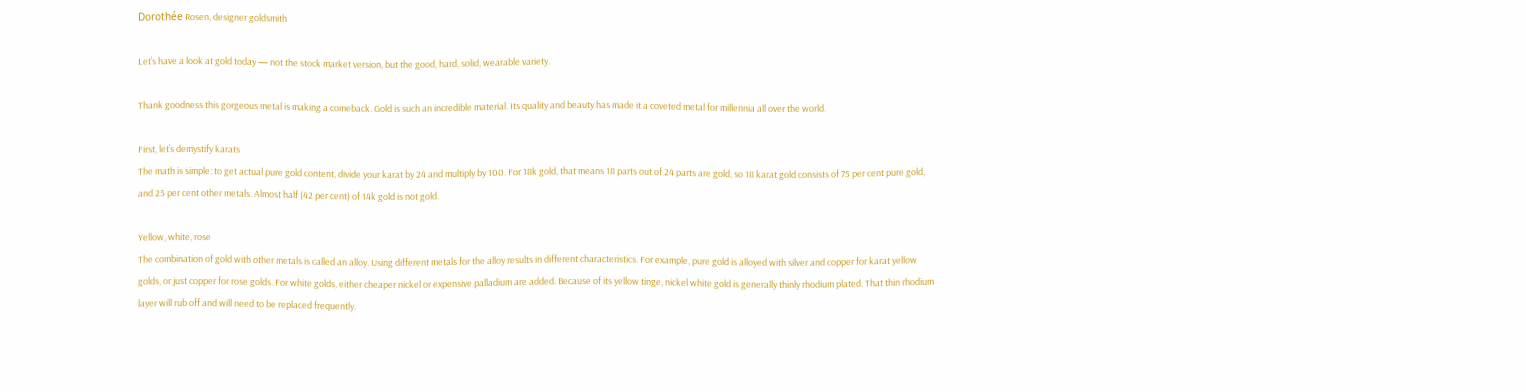Dorothée Rosen, designer goldsmith

Let’s have a look at gold today — not the stock market version, but the good, hard, solid, wearable variety.

Thank goodness this gorgeous metal is making a comeback. Gold is such an incredible material. Its quality and beauty has made it a coveted metal for millennia all over the world.

First, let’s demystify karats
The math is simple: to get actual pure gold content, divide your karat by 24 and multiply by 100. For 18k gold, that means 18 parts out of 24 parts are gold, so 18 karat gold consists of 75 per cent pure gold, and 25 per cent other metals. Almost half (42 per cent) of 14k gold is not gold.

Yellow, white, rose
The combination of gold with other metals is called an alloy. Using different metals for the alloy results in different characteristics. For example, pure gold is alloyed with silver and copper for karat yellow golds, or just copper for rose golds. For white golds, either cheaper nickel or expensive palladium are added. Because of its yellow tinge, nickel white gold is generally thinly rhodium plated. That thin rhodium layer will rub off and will need to be replaced frequently.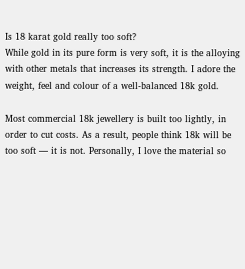Is 18 karat gold really too soft?
While gold in its pure form is very soft, it is the alloying with other metals that increases its strength. I adore the weight, feel and colour of a well-balanced 18k gold.

Most commercial 18k jewellery is built too lightly, in order to cut costs. As a result, people think 18k will be too soft — it is not. Personally, I love the material so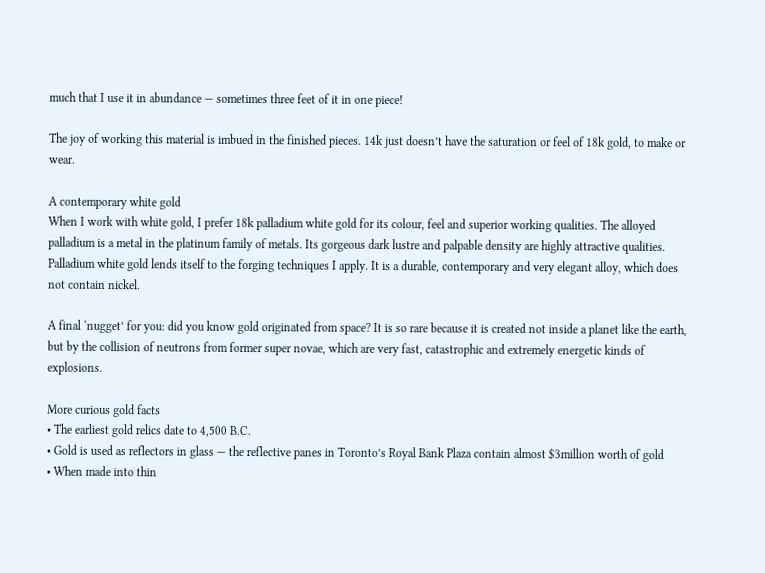much that I use it in abundance — sometimes three feet of it in one piece!

The joy of working this material is imbued in the finished pieces. 14k just doesn’t have the saturation or feel of 18k gold, to make or wear.

A contemporary white gold
When I work with white gold, I prefer 18k palladium white gold for its colour, feel and superior working qualities. The alloyed palladium is a metal in the platinum family of metals. Its gorgeous dark lustre and palpable density are highly attractive qualities. Palladium white gold lends itself to the forging techniques I apply. It is a durable, contemporary and very elegant alloy, which does not contain nickel.

A final ‘nugget’ for you: did you know gold originated from space? It is so rare because it is created not inside a planet like the earth, but by the collision of neutrons from former super novae, which are very fast, catastrophic and extremely energetic kinds of explosions.

More curious gold facts
• The earliest gold relics date to 4,500 B.C.
• Gold is used as reflectors in glass — the reflective panes in Toronto’s Royal Bank Plaza contain almost $3million worth of gold
• When made into thin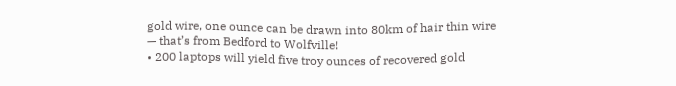gold wire, one ounce can be drawn into 80km of hair thin wire — that’s from Bedford to Wolfville!
• 200 laptops will yield five troy ounces of recovered gold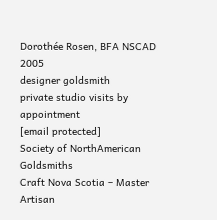Dorothée Rosen, BFA NSCAD 2005
designer goldsmith
private studio visits by appointment
[email protected]
Society of NorthAmerican Goldsmiths
Craft Nova Scotia – Master Artisan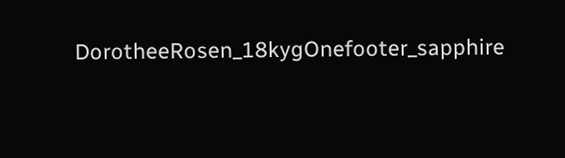DorotheeRosen_18kygOnefooter_sapphire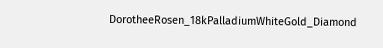DorotheeRosen_18kPalladiumWhiteGold_Diamond